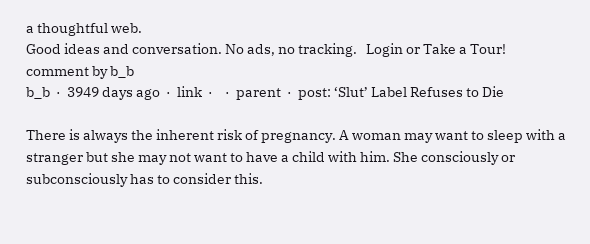a thoughtful web.
Good ideas and conversation. No ads, no tracking.   Login or Take a Tour!
comment by b_b
b_b  ·  3949 days ago  ·  link  ·    ·  parent  ·  post: ‘Slut’ Label Refuses to Die

There is always the inherent risk of pregnancy. A woman may want to sleep with a stranger but she may not want to have a child with him. She consciously or subconsciously has to consider this.